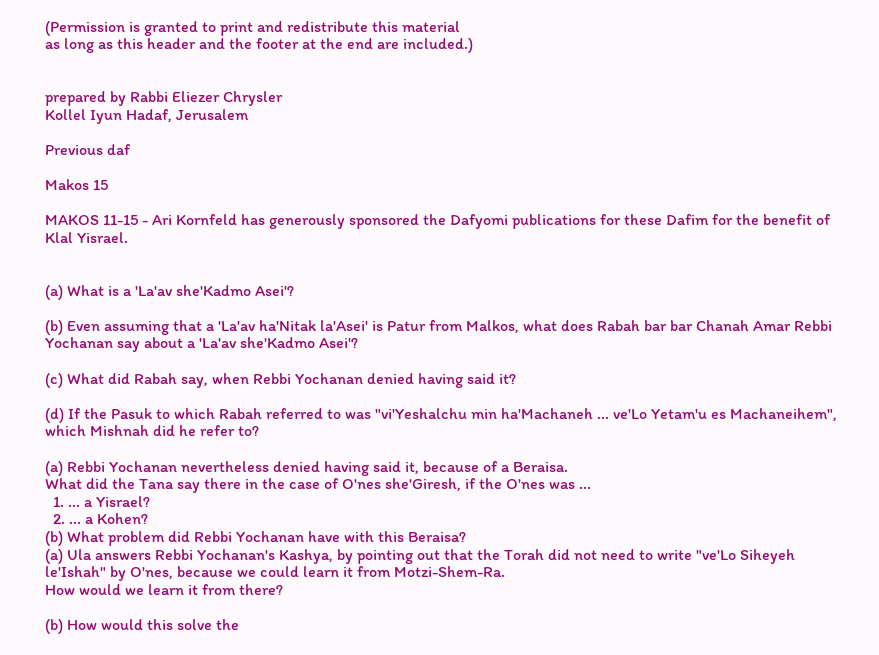(Permission is granted to print and redistribute this material
as long as this header and the footer at the end are included.)


prepared by Rabbi Eliezer Chrysler
Kollel Iyun Hadaf, Jerusalem

Previous daf

Makos 15

MAKOS 11-15 - Ari Kornfeld has generously sponsored the Dafyomi publications for these Dafim for the benefit of Klal Yisrael.


(a) What is a 'La'av she'Kadmo Asei'?

(b) Even assuming that a 'La'av ha'Nitak la'Asei' is Patur from Malkos, what does Rabah bar bar Chanah Amar Rebbi Yochanan say about a 'La'av she'Kadmo Asei'?

(c) What did Rabah say, when Rebbi Yochanan denied having said it?

(d) If the Pasuk to which Rabah referred to was "vi'Yeshalchu min ha'Machaneh ... ve'Lo Yetam'u es Machaneihem", which Mishnah did he refer to?

(a) Rebbi Yochanan nevertheless denied having said it, because of a Beraisa.
What did the Tana say there in the case of O'nes she'Giresh, if the O'nes was ...
  1. ... a Yisrael?
  2. ... a Kohen?
(b) What problem did Rebbi Yochanan have with this Beraisa?
(a) Ula answers Rebbi Yochanan's Kashya, by pointing out that the Torah did not need to write "ve'Lo Siheyeh le'Ishah" by O'nes, because we could learn it from Motzi-Shem-Ra.
How would we learn it from there?

(b) How would this solve the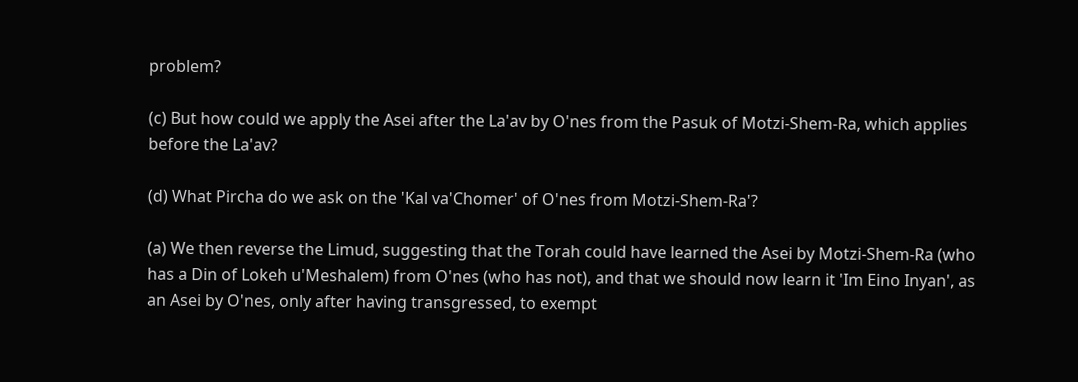problem?

(c) But how could we apply the Asei after the La'av by O'nes from the Pasuk of Motzi-Shem-Ra, which applies before the La'av?

(d) What Pircha do we ask on the 'Kal va'Chomer' of O'nes from Motzi-Shem-Ra'?

(a) We then reverse the Limud, suggesting that the Torah could have learned the Asei by Motzi-Shem-Ra (who has a Din of Lokeh u'Meshalem) from O'nes (who has not), and that we should now learn it 'Im Eino Inyan', as an Asei by O'nes, only after having transgressed, to exempt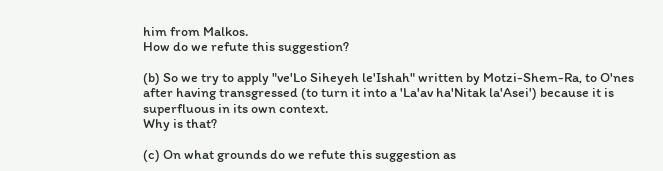him from Malkos.
How do we refute this suggestion?

(b) So we try to apply "ve'Lo Siheyeh le'Ishah" written by Motzi-Shem-Ra, to O'nes after having transgressed (to turn it into a 'La'av ha'Nitak la'Asei') because it is superfluous in its own context.
Why is that?

(c) On what grounds do we refute this suggestion as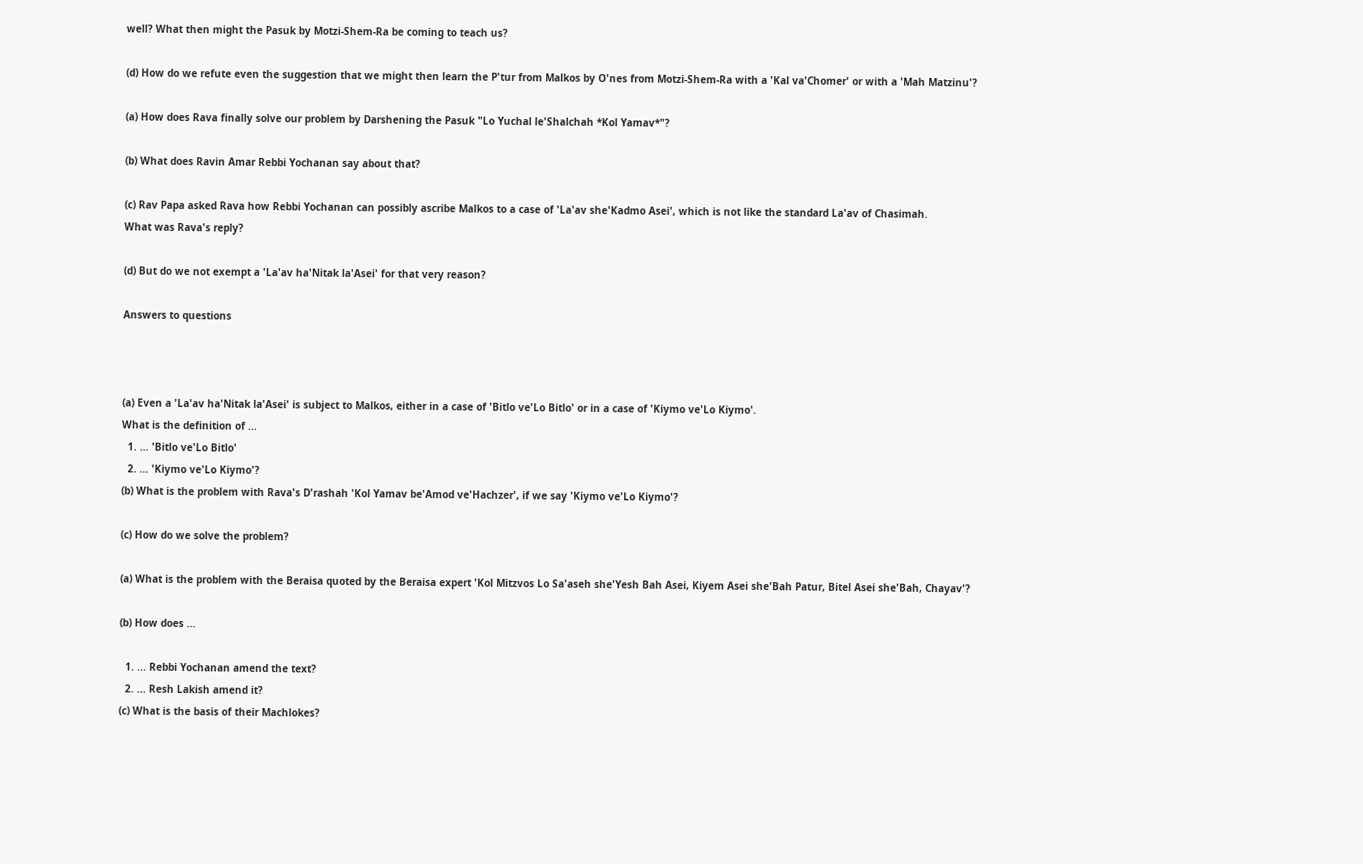well? What then might the Pasuk by Motzi-Shem-Ra be coming to teach us?

(d) How do we refute even the suggestion that we might then learn the P'tur from Malkos by O'nes from Motzi-Shem-Ra with a 'Kal va'Chomer' or with a 'Mah Matzinu'?

(a) How does Rava finally solve our problem by Darshening the Pasuk "Lo Yuchal le'Shalchah *Kol Yamav*"?

(b) What does Ravin Amar Rebbi Yochanan say about that?

(c) Rav Papa asked Rava how Rebbi Yochanan can possibly ascribe Malkos to a case of 'La'av she'Kadmo Asei', which is not like the standard La'av of Chasimah.
What was Rava's reply?

(d) But do we not exempt a 'La'av ha'Nitak la'Asei' for that very reason?

Answers to questions



(a) Even a 'La'av ha'Nitak la'Asei' is subject to Malkos, either in a case of 'Bitlo ve'Lo Bitlo' or in a case of 'Kiymo ve'Lo Kiymo'.
What is the definition of ...
  1. ... 'Bitlo ve'Lo Bitlo'
  2. ... 'Kiymo ve'Lo Kiymo'?
(b) What is the problem with Rava's D'rashah 'Kol Yamav be'Amod ve'Hachzer', if we say 'Kiymo ve'Lo Kiymo'?

(c) How do we solve the problem?

(a) What is the problem with the Beraisa quoted by the Beraisa expert 'Kol Mitzvos Lo Sa'aseh she'Yesh Bah Asei, Kiyem Asei she'Bah Patur, Bitel Asei she'Bah, Chayav'?

(b) How does ...

  1. ... Rebbi Yochanan amend the text?
  2. ... Resh Lakish amend it?
(c) What is the basis of their Machlokes?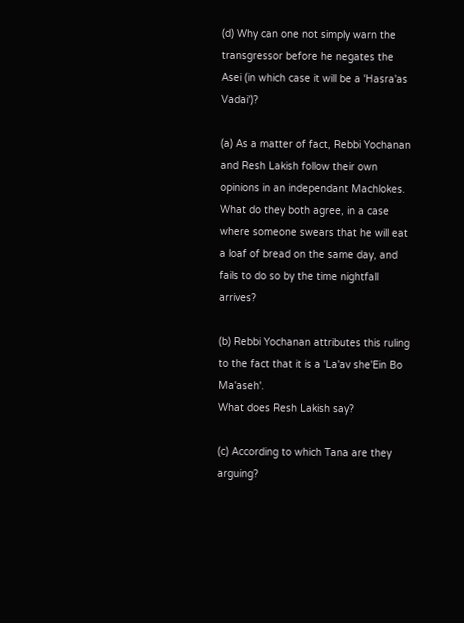(d) Why can one not simply warn the transgressor before he negates the Asei (in which case it will be a 'Hasra'as Vadai')?

(a) As a matter of fact, Rebbi Yochanan and Resh Lakish follow their own opinions in an independant Machlokes.
What do they both agree, in a case where someone swears that he will eat a loaf of bread on the same day, and fails to do so by the time nightfall arrives?

(b) Rebbi Yochanan attributes this ruling to the fact that it is a 'La'av she'Ein Bo Ma'aseh'.
What does Resh Lakish say?

(c) According to which Tana are they arguing?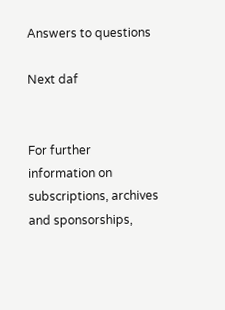Answers to questions

Next daf


For further information on
subscriptions, archives and sponsorships,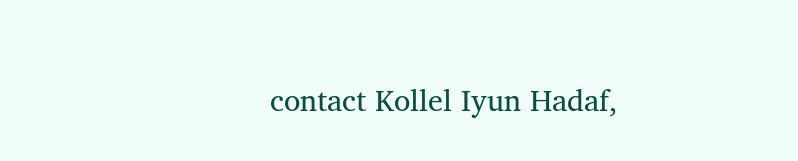contact Kollel Iyun Hadaf,